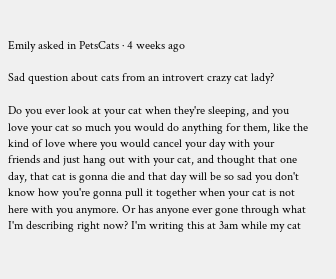Emily asked in PetsCats · 4 weeks ago

Sad question about cats from an introvert crazy cat lady?

Do you ever look at your cat when they're sleeping, and you love your cat so much you would do anything for them, like the kind of love where you would cancel your day with your friends and just hang out with your cat, and thought that one day, that cat is gonna die and that day will be so sad you don't know how you're gonna pull it together when your cat is not here with you anymore. Or has anyone ever gone through what I'm describing right now? I'm writing this at 3am while my cat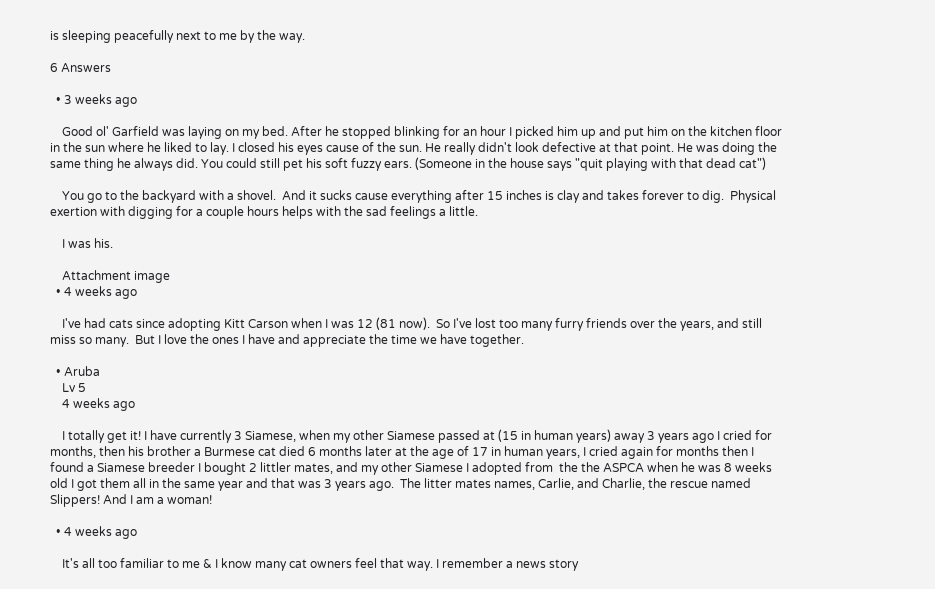is sleeping peacefully next to me by the way.

6 Answers

  • 3 weeks ago

    Good ol' Garfield was laying on my bed. After he stopped blinking for an hour I picked him up and put him on the kitchen floor in the sun where he liked to lay. I closed his eyes cause of the sun. He really didn't look defective at that point. He was doing the same thing he always did. You could still pet his soft fuzzy ears. (Someone in the house says "quit playing with that dead cat")

    You go to the backyard with a shovel.  And it sucks cause everything after 15 inches is clay and takes forever to dig.  Physical exertion with digging for a couple hours helps with the sad feelings a little.

    I was his.

    Attachment image
  • 4 weeks ago

    I've had cats since adopting Kitt Carson when I was 12 (81 now).  So I've lost too many furry friends over the years, and still miss so many.  But I love the ones I have and appreciate the time we have together.

  • Aruba
    Lv 5
    4 weeks ago

    I totally get it! I have currently 3 Siamese, when my other Siamese passed at (15 in human years) away 3 years ago I cried for months, then his brother a Burmese cat died 6 months later at the age of 17 in human years, I cried again for months then I found a Siamese breeder I bought 2 littler mates, and my other Siamese I adopted from  the the ASPCA when he was 8 weeks old I got them all in the same year and that was 3 years ago.  The litter mates names, Carlie, and Charlie, the rescue named Slippers! And I am a woman!

  • 4 weeks ago

    It's all too familiar to me & I know many cat owners feel that way. I remember a news story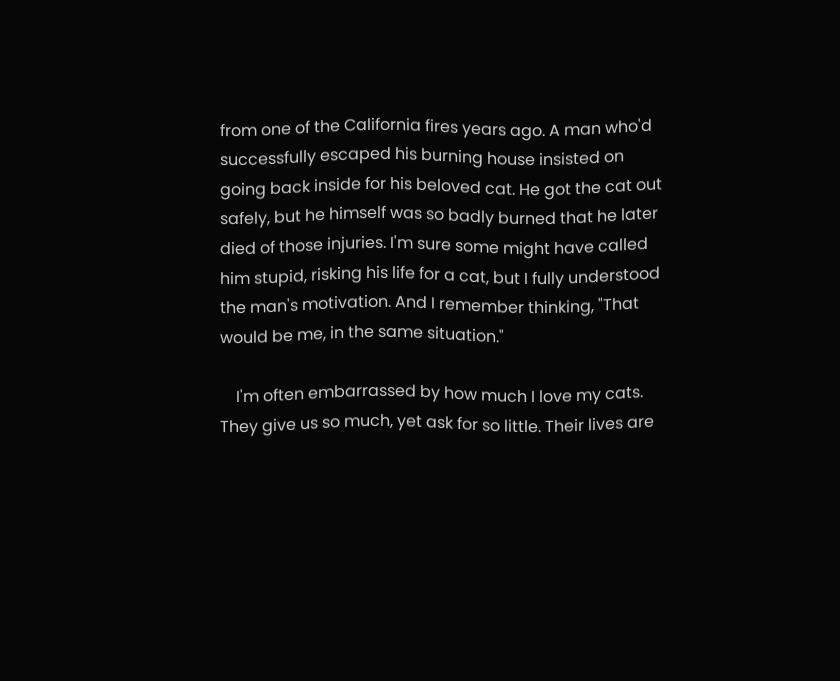from one of the California fires years ago. A man who'd successfully escaped his burning house insisted on going back inside for his beloved cat. He got the cat out safely, but he himself was so badly burned that he later died of those injuries. I'm sure some might have called him stupid, risking his life for a cat, but I fully understood the man's motivation. And I remember thinking, "That would be me, in the same situation."

    I'm often embarrassed by how much I love my cats. They give us so much, yet ask for so little. Their lives are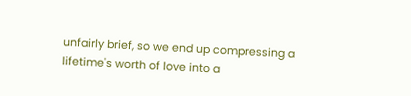unfairly brief, so we end up compressing a lifetime's worth of love into a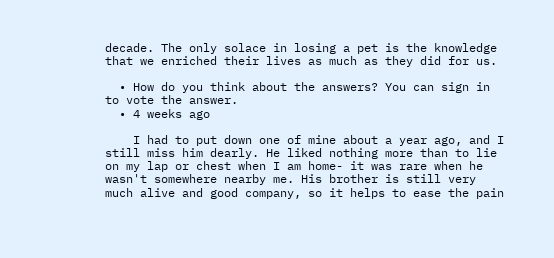decade. The only solace in losing a pet is the knowledge that we enriched their lives as much as they did for us.

  • How do you think about the answers? You can sign in to vote the answer.
  • 4 weeks ago

    I had to put down one of mine about a year ago, and I still miss him dearly. He liked nothing more than to lie on my lap or chest when I am home- it was rare when he wasn't somewhere nearby me. His brother is still very much alive and good company, so it helps to ease the pain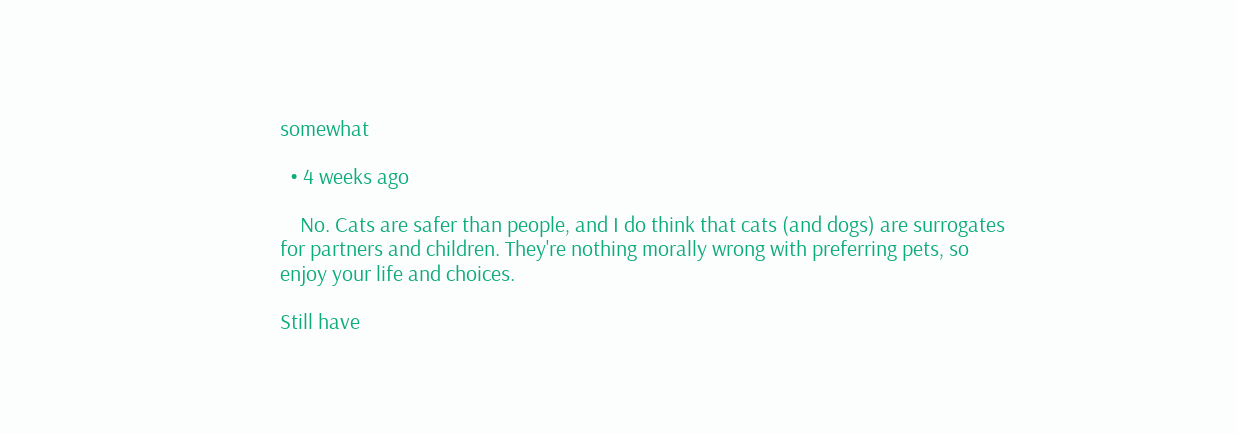somewhat

  • 4 weeks ago

    No. Cats are safer than people, and I do think that cats (and dogs) are surrogates for partners and children. They're nothing morally wrong with preferring pets, so enjoy your life and choices.

Still have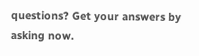questions? Get your answers by asking now.